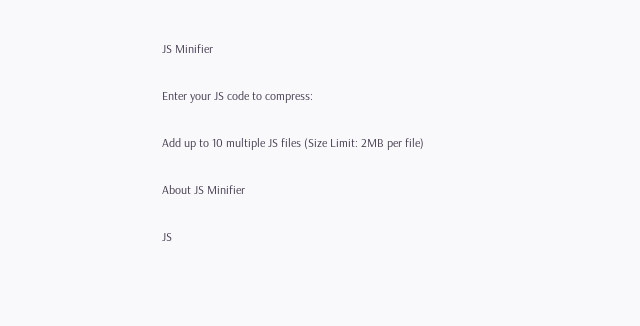JS Minifier

Enter your JS code to compress:

Add up to 10 multiple JS files (Size Limit: 2MB per file)

About JS Minifier

JS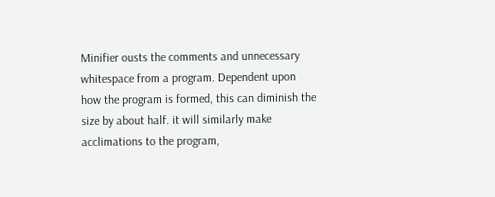Minifier ousts the comments and unnecessary whitespace from a program. Dependent upon how the program is formed, this can diminish the size by about half. it will similarly make acclimations to the program,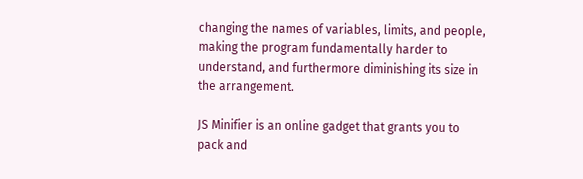changing the names of variables, limits, and people, making the program fundamentally harder to understand, and furthermore diminishing its size in the arrangement.

JS Minifier is an online gadget that grants you to pack and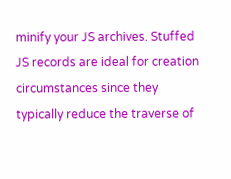minify your JS archives. Stuffed JS records are ideal for creation circumstances since they typically reduce the traverse of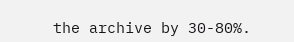the archive by 30-80%.